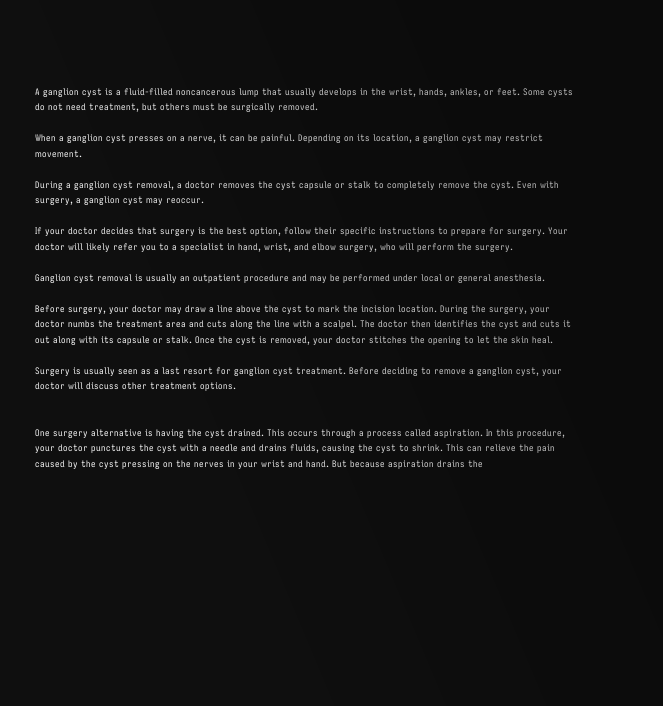A ganglion cyst is a fluid-filled noncancerous lump that usually develops in the wrist, hands, ankles, or feet. Some cysts do not need treatment, but others must be surgically removed.

When a ganglion cyst presses on a nerve, it can be painful. Depending on its location, a ganglion cyst may restrict movement.

During a ganglion cyst removal, a doctor removes the cyst capsule or stalk to completely remove the cyst. Even with surgery, a ganglion cyst may reoccur.

If your doctor decides that surgery is the best option, follow their specific instructions to prepare for surgery. Your doctor will likely refer you to a specialist in hand, wrist, and elbow surgery, who will perform the surgery.

Ganglion cyst removal is usually an outpatient procedure and may be performed under local or general anesthesia.

Before surgery, your doctor may draw a line above the cyst to mark the incision location. During the surgery, your doctor numbs the treatment area and cuts along the line with a scalpel. The doctor then identifies the cyst and cuts it out along with its capsule or stalk. Once the cyst is removed, your doctor stitches the opening to let the skin heal.

Surgery is usually seen as a last resort for ganglion cyst treatment. Before deciding to remove a ganglion cyst, your doctor will discuss other treatment options.


One surgery alternative is having the cyst drained. This occurs through a process called aspiration. In this procedure, your doctor punctures the cyst with a needle and drains fluids, causing the cyst to shrink. This can relieve the pain caused by the cyst pressing on the nerves in your wrist and hand. But because aspiration drains the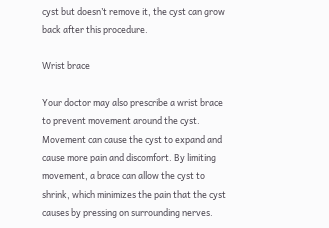cyst but doesn’t remove it, the cyst can grow back after this procedure.

Wrist brace

Your doctor may also prescribe a wrist brace to prevent movement around the cyst. Movement can cause the cyst to expand and cause more pain and discomfort. By limiting movement, a brace can allow the cyst to shrink, which minimizes the pain that the cyst causes by pressing on surrounding nerves.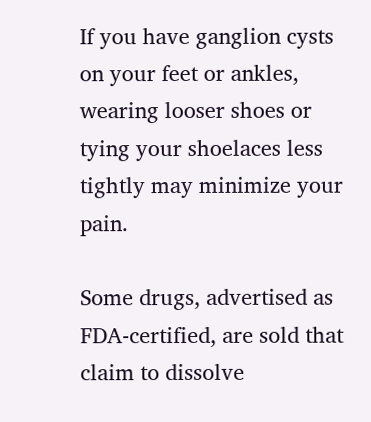If you have ganglion cysts on your feet or ankles, wearing looser shoes or tying your shoelaces less tightly may minimize your pain.

Some drugs, advertised as FDA-certified, are sold that claim to dissolve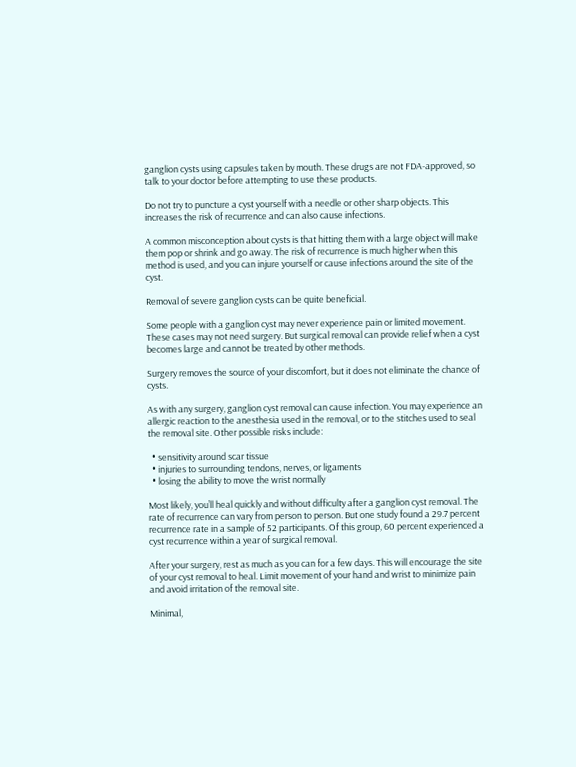ganglion cysts using capsules taken by mouth. These drugs are not FDA-approved, so talk to your doctor before attempting to use these products.

Do not try to puncture a cyst yourself with a needle or other sharp objects. This increases the risk of recurrence and can also cause infections.

A common misconception about cysts is that hitting them with a large object will make them pop or shrink and go away. The risk of recurrence is much higher when this method is used, and you can injure yourself or cause infections around the site of the cyst.

Removal of severe ganglion cysts can be quite beneficial.

Some people with a ganglion cyst may never experience pain or limited movement. These cases may not need surgery. But surgical removal can provide relief when a cyst becomes large and cannot be treated by other methods.

Surgery removes the source of your discomfort, but it does not eliminate the chance of cysts.

As with any surgery, ganglion cyst removal can cause infection. You may experience an allergic reaction to the anesthesia used in the removal, or to the stitches used to seal the removal site. Other possible risks include:

  • sensitivity around scar tissue
  • injuries to surrounding tendons, nerves, or ligaments
  • losing the ability to move the wrist normally

Most likely, you’ll heal quickly and without difficulty after a ganglion cyst removal. The rate of recurrence can vary from person to person. But one study found a 29.7 percent recurrence rate in a sample of 52 participants. Of this group, 60 percent experienced a cyst recurrence within a year of surgical removal.

After your surgery, rest as much as you can for a few days. This will encourage the site of your cyst removal to heal. Limit movement of your hand and wrist to minimize pain and avoid irritation of the removal site.

Minimal,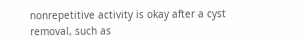nonrepetitive activity is okay after a cyst removal, such as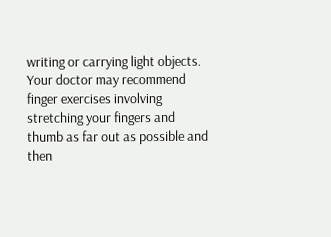writing or carrying light objects. Your doctor may recommend finger exercises involving stretching your fingers and thumb as far out as possible and then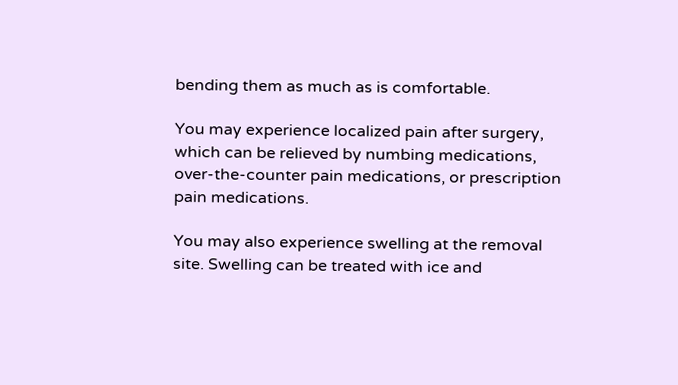bending them as much as is comfortable.

You may experience localized pain after surgery, which can be relieved by numbing medications, over-the-counter pain medications, or prescription pain medications.

You may also experience swelling at the removal site. Swelling can be treated with ice and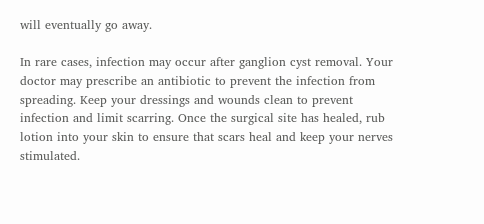will eventually go away.

In rare cases, infection may occur after ganglion cyst removal. Your doctor may prescribe an antibiotic to prevent the infection from spreading. Keep your dressings and wounds clean to prevent infection and limit scarring. Once the surgical site has healed, rub lotion into your skin to ensure that scars heal and keep your nerves stimulated.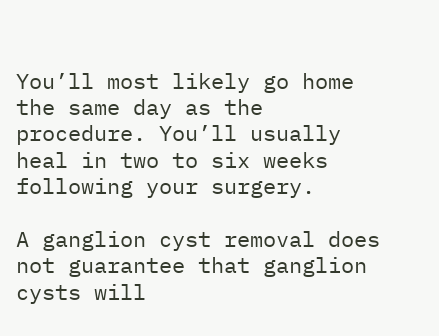You’ll most likely go home the same day as the procedure. You’ll usually heal in two to six weeks following your surgery.

A ganglion cyst removal does not guarantee that ganglion cysts will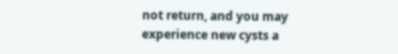not return, and you may experience new cysts a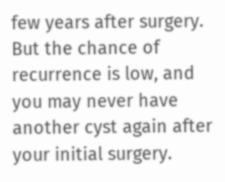few years after surgery. But the chance of recurrence is low, and you may never have another cyst again after your initial surgery.